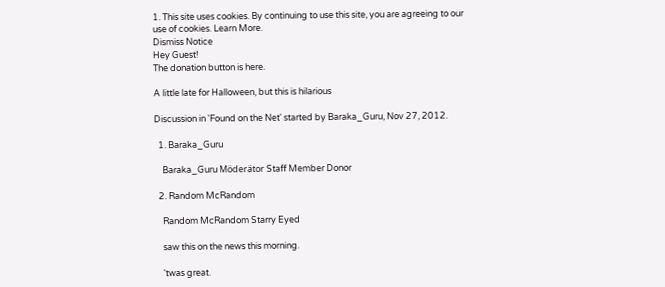1. This site uses cookies. By continuing to use this site, you are agreeing to our use of cookies. Learn More.
Dismiss Notice
Hey Guest!
The donation button is here.

A little late for Halloween, but this is hilarious

Discussion in 'Found on the Net' started by Baraka_Guru, Nov 27, 2012.

  1. Baraka_Guru

    Baraka_Guru Möderätor Staff Member Donor

  2. Random McRandom

    Random McRandom Starry Eyed

    saw this on the news this morning.

    'twas great.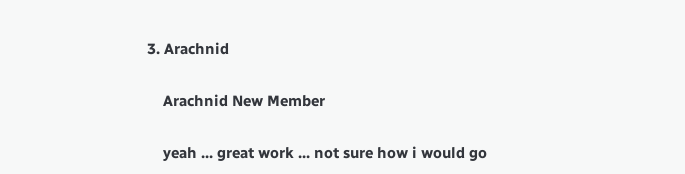3. Arachnid

    Arachnid New Member

    yeah ... great work ... not sure how i would go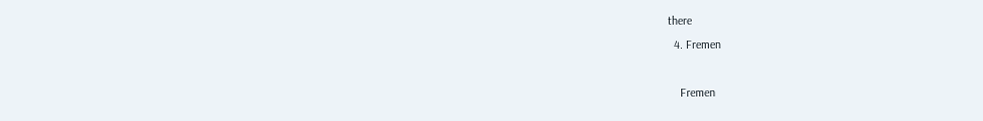there
  4. Fremen

    Fremen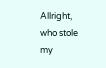Allright, who stole my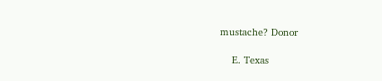mustache? Donor

    E. Texas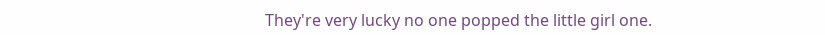They're very lucky no one popped the little girl one.